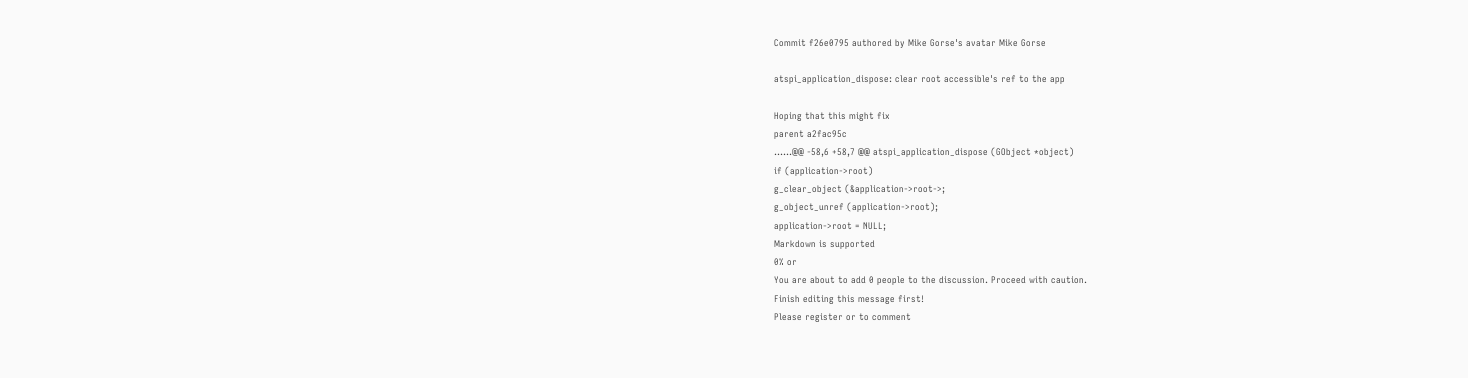Commit f26e0795 authored by Mike Gorse's avatar Mike Gorse

atspi_application_dispose: clear root accessible's ref to the app

Hoping that this might fix
parent a2fac95c
......@@ -58,6 +58,7 @@ atspi_application_dispose (GObject *object)
if (application->root)
g_clear_object (&application->root->;
g_object_unref (application->root);
application->root = NULL;
Markdown is supported
0% or
You are about to add 0 people to the discussion. Proceed with caution.
Finish editing this message first!
Please register or to comment